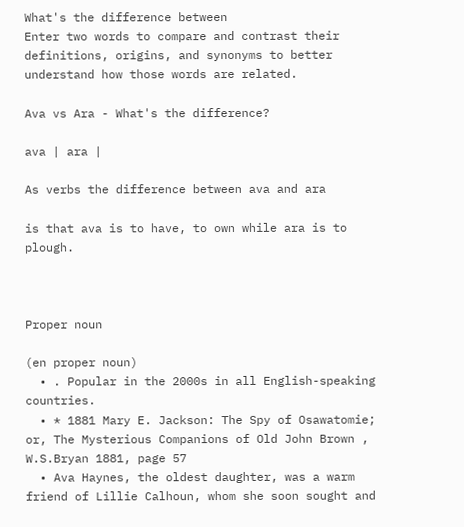What's the difference between
Enter two words to compare and contrast their definitions, origins, and synonyms to better understand how those words are related.

Ava vs Ara - What's the difference?

ava | ara |

As verbs the difference between ava and ara

is that ava is to have, to own while ara is to plough.



Proper noun

(en proper noun)
  • . Popular in the 2000s in all English-speaking countries.
  • * 1881 Mary E. Jackson: The Spy of Osawatomie; or, The Mysterious Companions of Old John Brown , W.S.Bryan 1881, page 57
  • Ava Haynes, the oldest daughter, was a warm friend of Lillie Calhoun, whom she soon sought and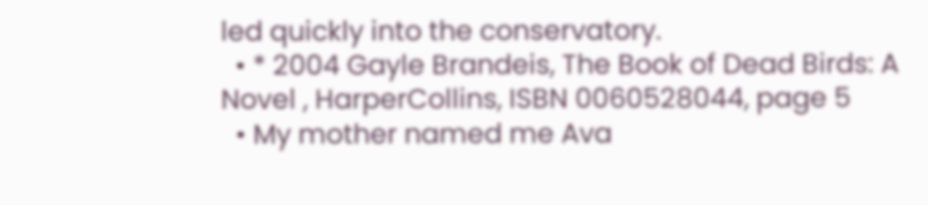led quickly into the conservatory.
  • * 2004 Gayle Brandeis, The Book of Dead Birds: A Novel , HarperCollins, ISBN 0060528044, page 5
  • My mother named me Ava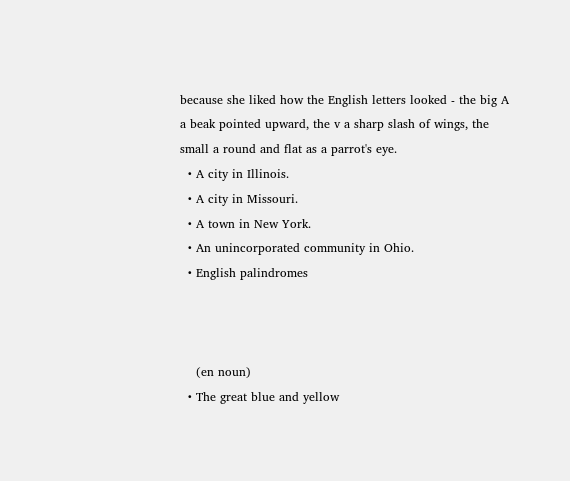because she liked how the English letters looked - the big A a beak pointed upward, the v a sharp slash of wings, the small a round and flat as a parrot's eye.
  • A city in Illinois.
  • A city in Missouri.
  • A town in New York.
  • An unincorporated community in Ohio.
  • English palindromes



    (en noun)
  • The great blue and yellow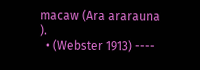macaw (Ara ararauna ).
  • (Webster 1913) ----